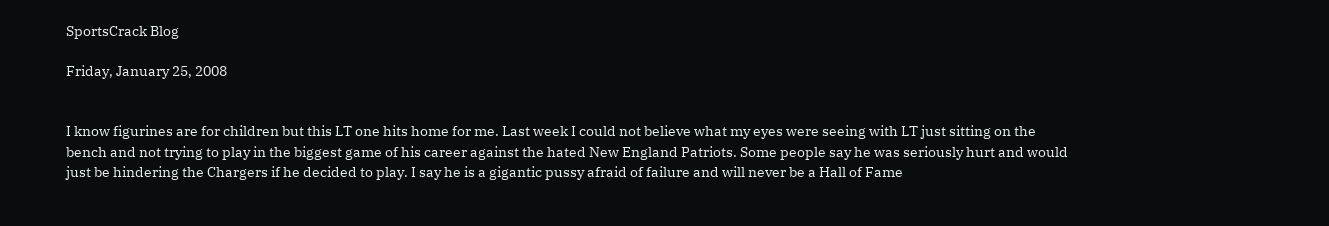SportsCrack Blog

Friday, January 25, 2008


I know figurines are for children but this LT one hits home for me. Last week I could not believe what my eyes were seeing with LT just sitting on the bench and not trying to play in the biggest game of his career against the hated New England Patriots. Some people say he was seriously hurt and would just be hindering the Chargers if he decided to play. I say he is a gigantic pussy afraid of failure and will never be a Hall of Fame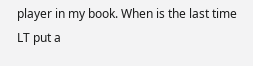player in my book. When is the last time LT put a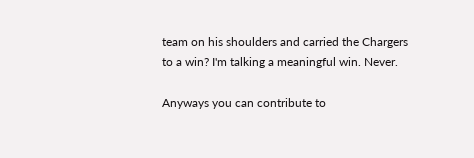team on his shoulders and carried the Chargers to a win? I'm talking a meaningful win. Never.

Anyways you can contribute to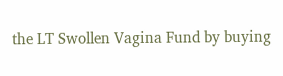the LT Swollen Vagina Fund by buying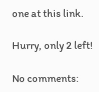one at this link.

Hurry, only 2 left!

No comments: